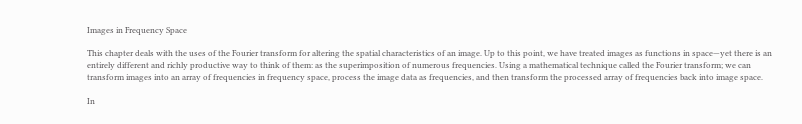Images in Frequency Space

This chapter deals with the uses of the Fourier transform for altering the spatial characteristics of an image. Up to this point, we have treated images as functions in space—yet there is an entirely different and richly productive way to think of them: as the superimposition of numerous frequencies. Using a mathematical technique called the Fourier transform; we can transform images into an array of frequencies in frequency space, process the image data as frequencies, and then transform the processed array of frequencies back into image space.

In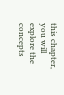this chapter, you will explore the concepts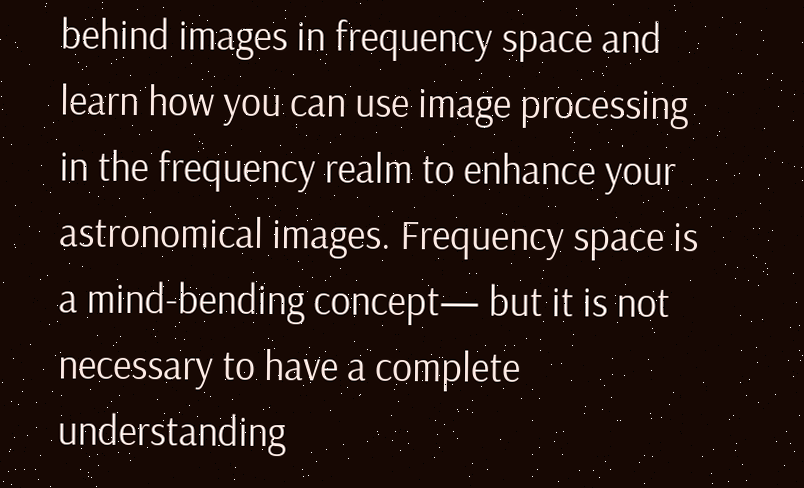behind images in frequency space and learn how you can use image processing in the frequency realm to enhance your astronomical images. Frequency space is a mind-bending concept— but it is not necessary to have a complete understanding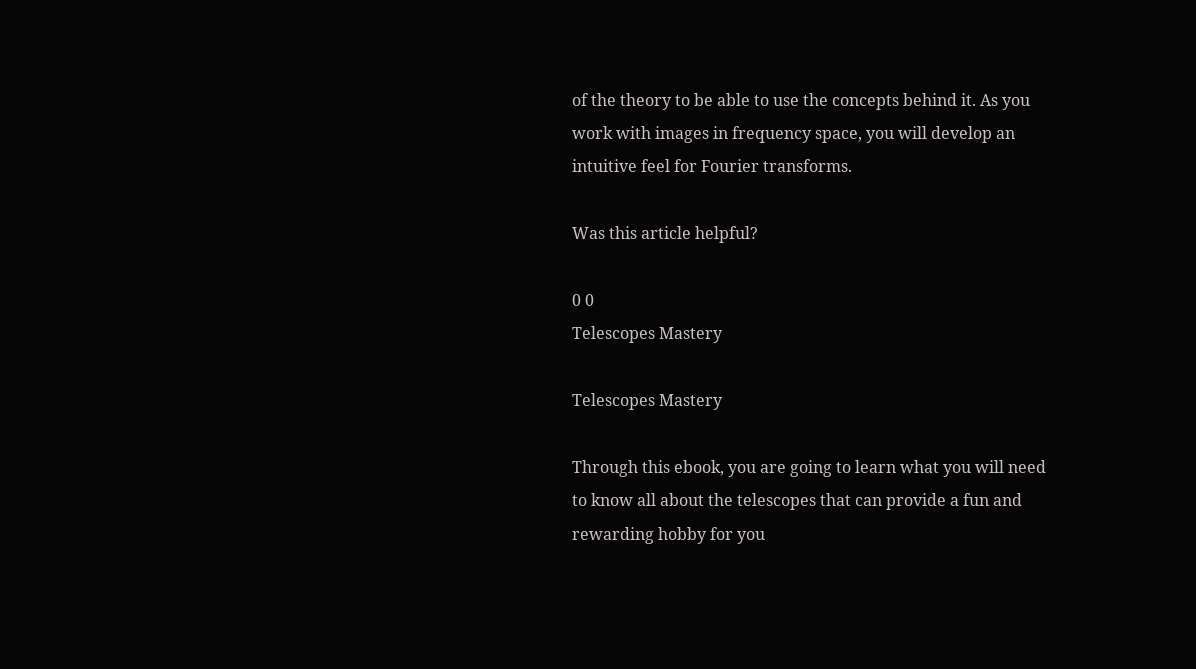of the theory to be able to use the concepts behind it. As you work with images in frequency space, you will develop an intuitive feel for Fourier transforms.

Was this article helpful?

0 0
Telescopes Mastery

Telescopes Mastery

Through this ebook, you are going to learn what you will need to know all about the telescopes that can provide a fun and rewarding hobby for you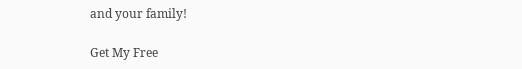and your family!

Get My Free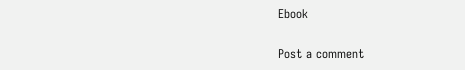Ebook

Post a comment